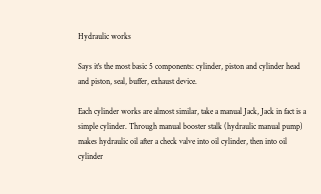Hydraulic works

Says it's the most basic 5 components: cylinder, piston and cylinder head and piston, seal, buffer, exhaust device.

Each cylinder works are almost similar, take a manual Jack, Jack in fact is a simple cylinder. Through manual booster stalk (hydraulic manual pump) makes hydraulic oil after a check valve into oil cylinder, then into oil cylinder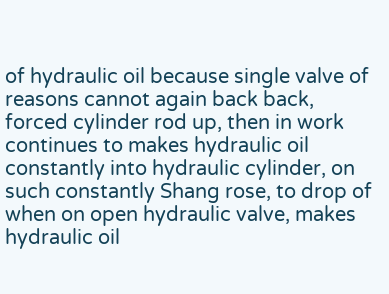of hydraulic oil because single valve of reasons cannot again back back, forced cylinder rod up, then in work continues to makes hydraulic oil constantly into hydraulic cylinder, on such constantly Shang rose, to drop of when on open hydraulic valve, makes hydraulic oil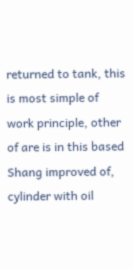returned to tank, this is most simple of work principle, other of are is in this based Shang improved of, cylinder with oil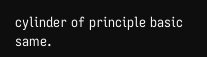cylinder of principle basic same.